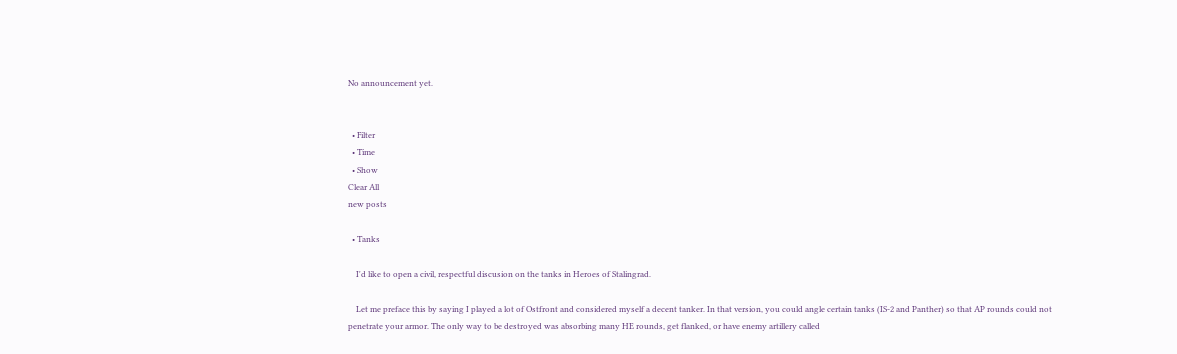No announcement yet.


  • Filter
  • Time
  • Show
Clear All
new posts

  • Tanks

    I'd like to open a civil, respectful discusion on the tanks in Heroes of Stalingrad.

    Let me preface this by saying I played a lot of Ostfront and considered myself a decent tanker. In that version, you could angle certain tanks (IS-2 and Panther) so that AP rounds could not penetrate your armor. The only way to be destroyed was absorbing many HE rounds, get flanked, or have enemy artillery called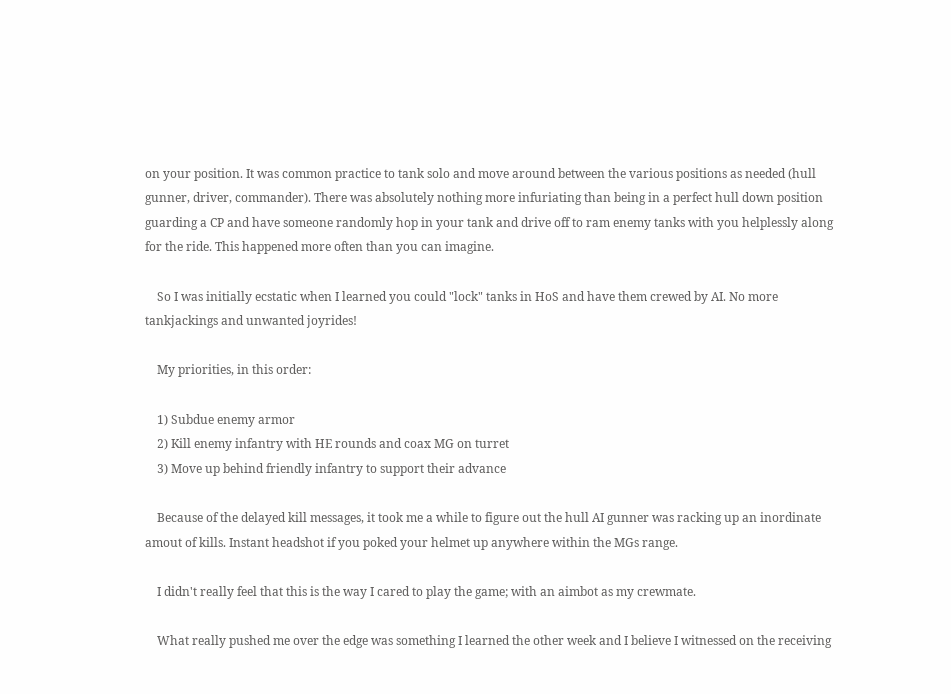on your position. It was common practice to tank solo and move around between the various positions as needed (hull gunner, driver, commander). There was absolutely nothing more infuriating than being in a perfect hull down position guarding a CP and have someone randomly hop in your tank and drive off to ram enemy tanks with you helplessly along for the ride. This happened more often than you can imagine.

    So I was initially ecstatic when I learned you could "lock" tanks in HoS and have them crewed by AI. No more tankjackings and unwanted joyrides!

    My priorities, in this order:

    1) Subdue enemy armor
    2) Kill enemy infantry with HE rounds and coax MG on turret
    3) Move up behind friendly infantry to support their advance

    Because of the delayed kill messages, it took me a while to figure out the hull AI gunner was racking up an inordinate amout of kills. Instant headshot if you poked your helmet up anywhere within the MGs range.

    I didn't really feel that this is the way I cared to play the game; with an aimbot as my crewmate.

    What really pushed me over the edge was something I learned the other week and I believe I witnessed on the receiving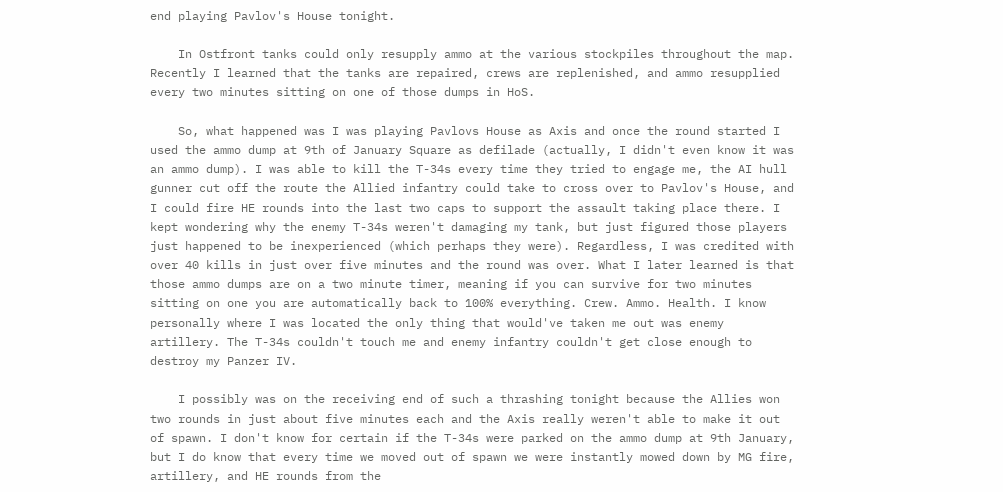end playing Pavlov's House tonight.

    In Ostfront tanks could only resupply ammo at the various stockpiles throughout the map. Recently I learned that the tanks are repaired, crews are replenished, and ammo resupplied every two minutes sitting on one of those dumps in HoS.

    So, what happened was I was playing Pavlovs House as Axis and once the round started I used the ammo dump at 9th of January Square as defilade (actually, I didn't even know it was an ammo dump). I was able to kill the T-34s every time they tried to engage me, the AI hull gunner cut off the route the Allied infantry could take to cross over to Pavlov's House, and I could fire HE rounds into the last two caps to support the assault taking place there. I kept wondering why the enemy T-34s weren't damaging my tank, but just figured those players just happened to be inexperienced (which perhaps they were). Regardless, I was credited with over 40 kills in just over five minutes and the round was over. What I later learned is that those ammo dumps are on a two minute timer, meaning if you can survive for two minutes sitting on one you are automatically back to 100% everything. Crew. Ammo. Health. I know personally where I was located the only thing that would've taken me out was enemy artillery. The T-34s couldn't touch me and enemy infantry couldn't get close enough to destroy my Panzer IV.

    I possibly was on the receiving end of such a thrashing tonight because the Allies won two rounds in just about five minutes each and the Axis really weren't able to make it out of spawn. I don't know for certain if the T-34s were parked on the ammo dump at 9th January, but I do know that every time we moved out of spawn we were instantly mowed down by MG fire, artillery, and HE rounds from the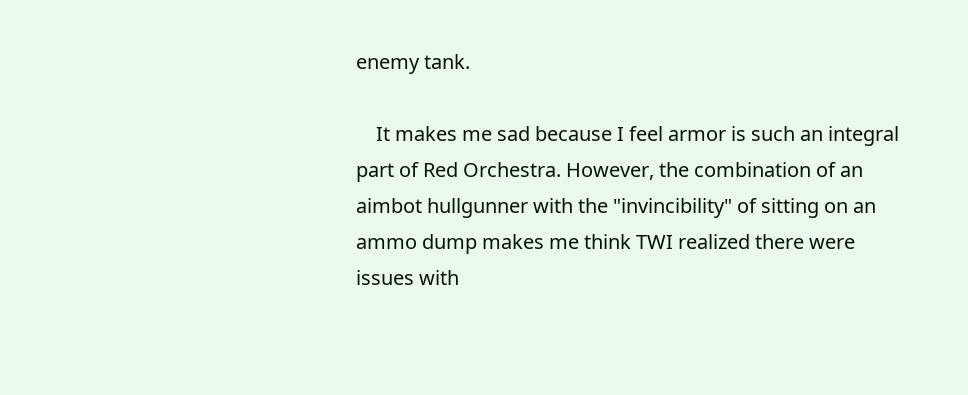enemy tank.

    It makes me sad because I feel armor is such an integral part of Red Orchestra. However, the combination of an aimbot hullgunner with the "invincibility" of sitting on an ammo dump makes me think TWI realized there were issues with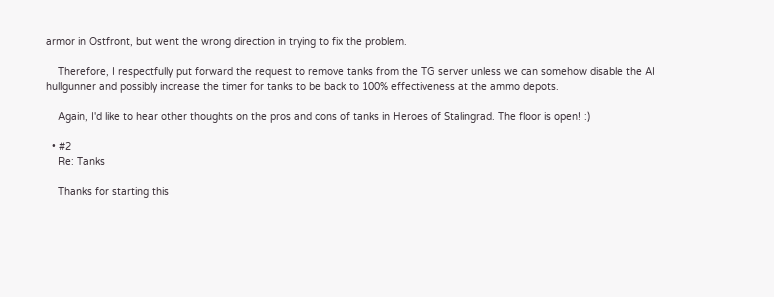armor in Ostfront, but went the wrong direction in trying to fix the problem.

    Therefore, I respectfully put forward the request to remove tanks from the TG server unless we can somehow disable the AI hullgunner and possibly increase the timer for tanks to be back to 100% effectiveness at the ammo depots.

    Again, I'd like to hear other thoughts on the pros and cons of tanks in Heroes of Stalingrad. The floor is open! :)

  • #2
    Re: Tanks

    Thanks for starting this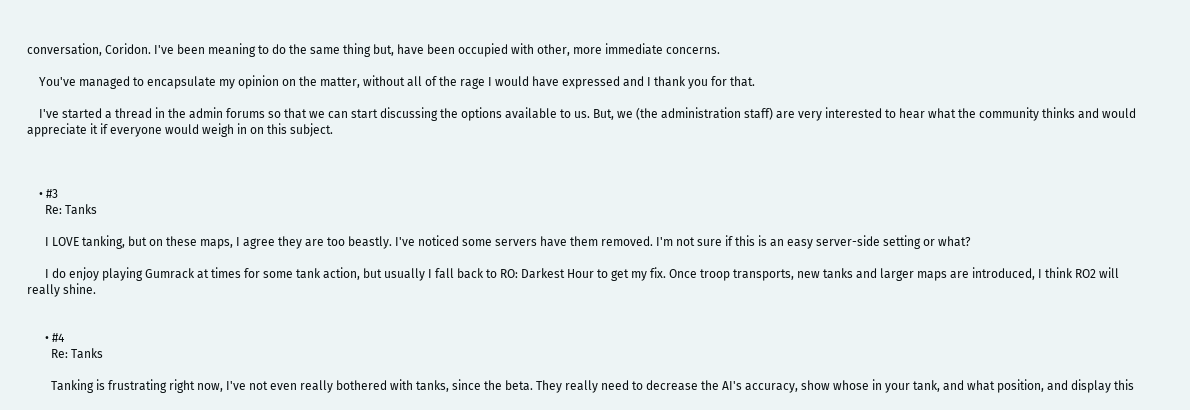conversation, Coridon. I've been meaning to do the same thing but, have been occupied with other, more immediate concerns.

    You've managed to encapsulate my opinion on the matter, without all of the rage I would have expressed and I thank you for that.

    I've started a thread in the admin forums so that we can start discussing the options available to us. But, we (the administration staff) are very interested to hear what the community thinks and would appreciate it if everyone would weigh in on this subject.



    • #3
      Re: Tanks

      I LOVE tanking, but on these maps, I agree they are too beastly. I've noticed some servers have them removed. I'm not sure if this is an easy server-side setting or what?

      I do enjoy playing Gumrack at times for some tank action, but usually I fall back to RO: Darkest Hour to get my fix. Once troop transports, new tanks and larger maps are introduced, I think RO2 will really shine.


      • #4
        Re: Tanks

        Tanking is frustrating right now, I've not even really bothered with tanks, since the beta. They really need to decrease the AI's accuracy, show whose in your tank, and what position, and display this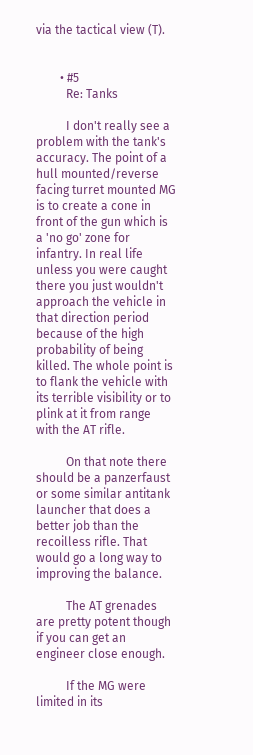via the tactical view (T).


        • #5
          Re: Tanks

          I don't really see a problem with the tank's accuracy. The point of a hull mounted/reverse facing turret mounted MG is to create a cone in front of the gun which is a 'no go' zone for infantry. In real life unless you were caught there you just wouldn't approach the vehicle in that direction period because of the high probability of being killed. The whole point is to flank the vehicle with its terrible visibility or to plink at it from range with the AT rifle.

          On that note there should be a panzerfaust or some similar antitank launcher that does a better job than the recoilless rifle. That would go a long way to improving the balance.

          The AT grenades are pretty potent though if you can get an engineer close enough.

          If the MG were limited in its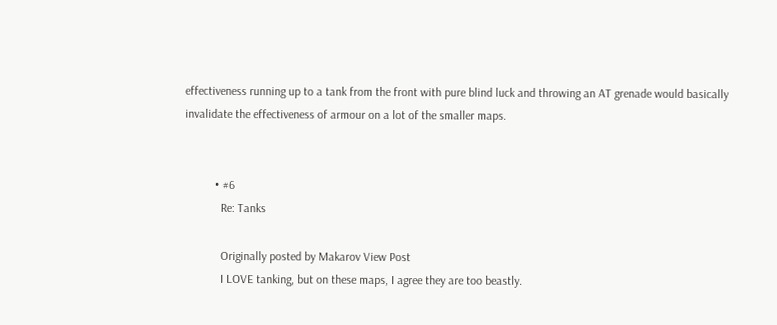effectiveness running up to a tank from the front with pure blind luck and throwing an AT grenade would basically invalidate the effectiveness of armour on a lot of the smaller maps.


          • #6
            Re: Tanks

            Originally posted by Makarov View Post
            I LOVE tanking, but on these maps, I agree they are too beastly.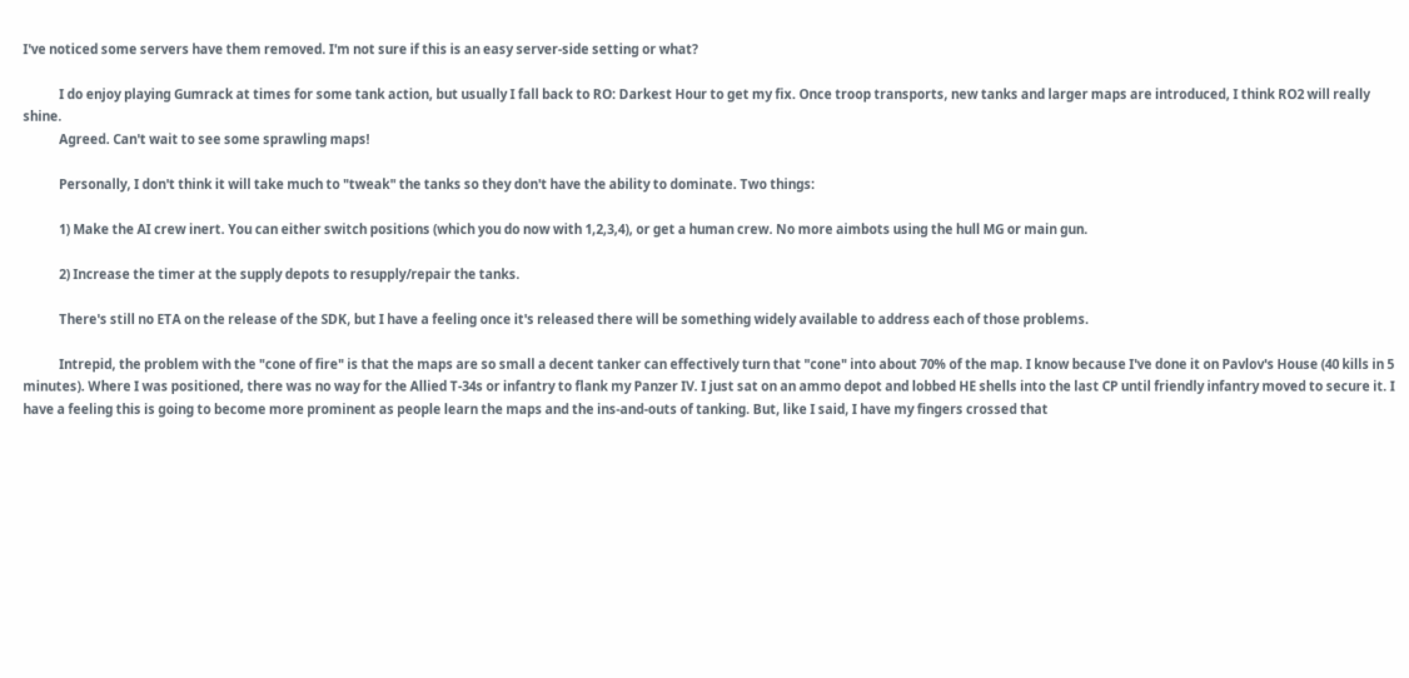I've noticed some servers have them removed. I'm not sure if this is an easy server-side setting or what?

            I do enjoy playing Gumrack at times for some tank action, but usually I fall back to RO: Darkest Hour to get my fix. Once troop transports, new tanks and larger maps are introduced, I think RO2 will really shine.
            Agreed. Can't wait to see some sprawling maps!

            Personally, I don't think it will take much to "tweak" the tanks so they don't have the ability to dominate. Two things:

            1) Make the AI crew inert. You can either switch positions (which you do now with 1,2,3,4), or get a human crew. No more aimbots using the hull MG or main gun.

            2) Increase the timer at the supply depots to resupply/repair the tanks.

            There's still no ETA on the release of the SDK, but I have a feeling once it's released there will be something widely available to address each of those problems.

            Intrepid, the problem with the "cone of fire" is that the maps are so small a decent tanker can effectively turn that "cone" into about 70% of the map. I know because I've done it on Pavlov's House (40 kills in 5 minutes). Where I was positioned, there was no way for the Allied T-34s or infantry to flank my Panzer IV. I just sat on an ammo depot and lobbed HE shells into the last CP until friendly infantry moved to secure it. I have a feeling this is going to become more prominent as people learn the maps and the ins-and-outs of tanking. But, like I said, I have my fingers crossed that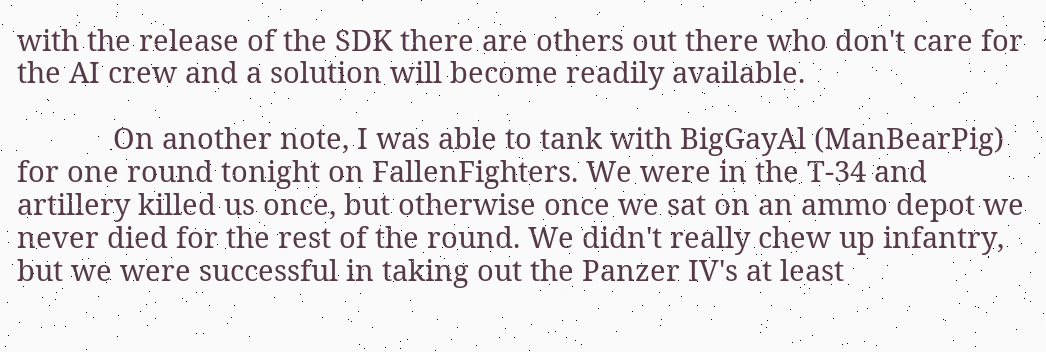with the release of the SDK there are others out there who don't care for the AI crew and a solution will become readily available.

            On another note, I was able to tank with BigGayAl (ManBearPig) for one round tonight on FallenFighters. We were in the T-34 and artillery killed us once, but otherwise once we sat on an ammo depot we never died for the rest of the round. We didn't really chew up infantry, but we were successful in taking out the Panzer IV's at least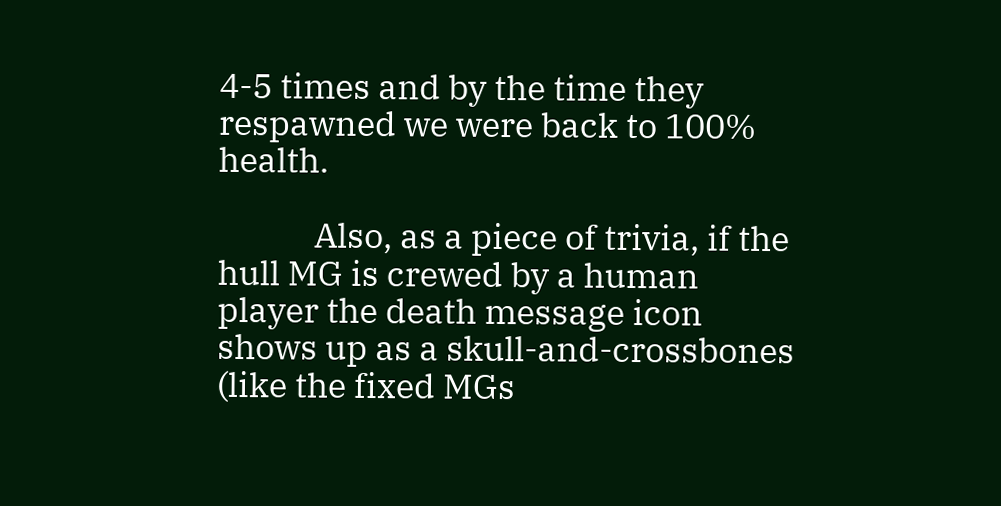4-5 times and by the time they respawned we were back to 100% health.

            Also, as a piece of trivia, if the hull MG is crewed by a human player the death message icon shows up as a skull-and-crossbones (like the fixed MGs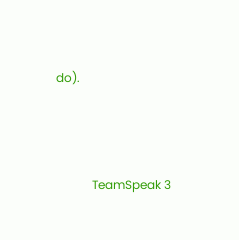do).




            TeamSpeak 3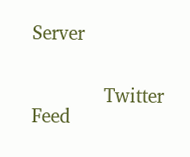Server


            Twitter Feed